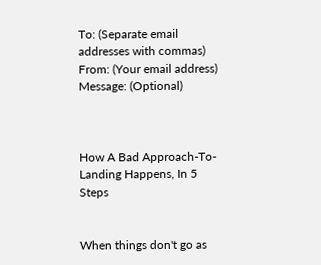To: (Separate email addresses with commas)
From: (Your email address)
Message: (Optional)



How A Bad Approach-To-Landing Happens, In 5 Steps


When things don't go as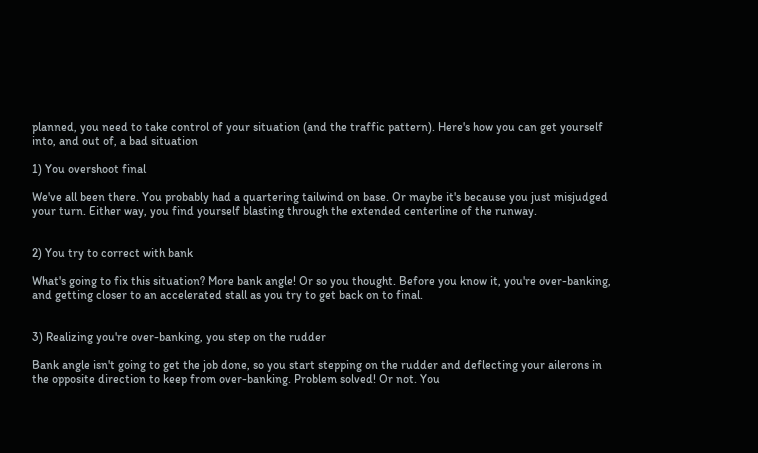planned, you need to take control of your situation (and the traffic pattern). Here's how you can get yourself into, and out of, a bad situation

1) You overshoot final

We've all been there. You probably had a quartering tailwind on base. Or maybe it's because you just misjudged your turn. Either way, you find yourself blasting through the extended centerline of the runway.


2) You try to correct with bank

What's going to fix this situation? More bank angle! Or so you thought. Before you know it, you're over-banking, and getting closer to an accelerated stall as you try to get back on to final.


3) Realizing you're over-banking, you step on the rudder

Bank angle isn't going to get the job done, so you start stepping on the rudder and deflecting your ailerons in the opposite direction to keep from over-banking. Problem solved! Or not. You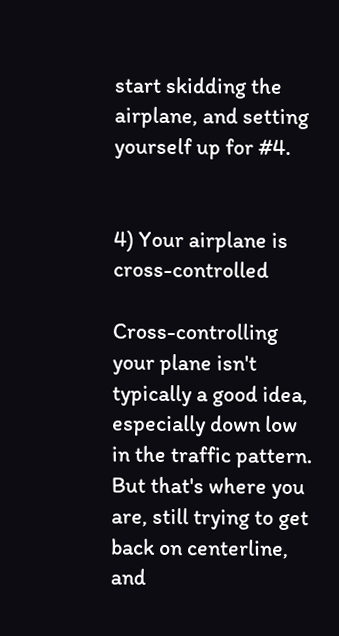start skidding the airplane, and setting yourself up for #4.


4) Your airplane is cross-controlled

Cross-controlling your plane isn't typically a good idea, especially down low in the traffic pattern. But that's where you are, still trying to get back on centerline, and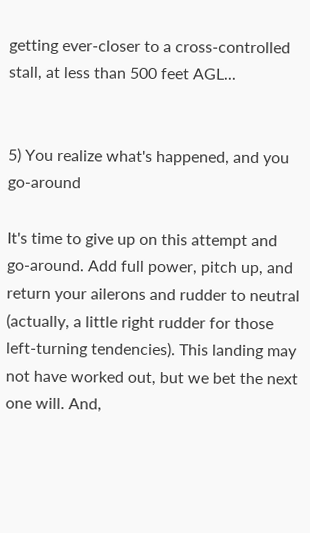getting ever-closer to a cross-controlled stall, at less than 500 feet AGL...


5) You realize what's happened, and you go-around

It's time to give up on this attempt and go-around. Add full power, pitch up, and return your ailerons and rudder to neutral (actually, a little right rudder for those left-turning tendencies). This landing may not have worked out, but we bet the next one will. And,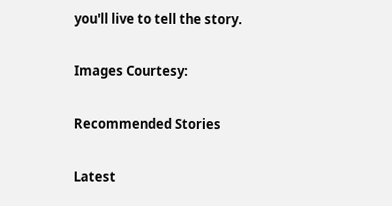you'll live to tell the story.

Images Courtesy:

Recommended Stories

Latest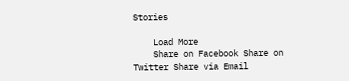Stories

    Load More
    Share on Facebook Share on Twitter Share via Email